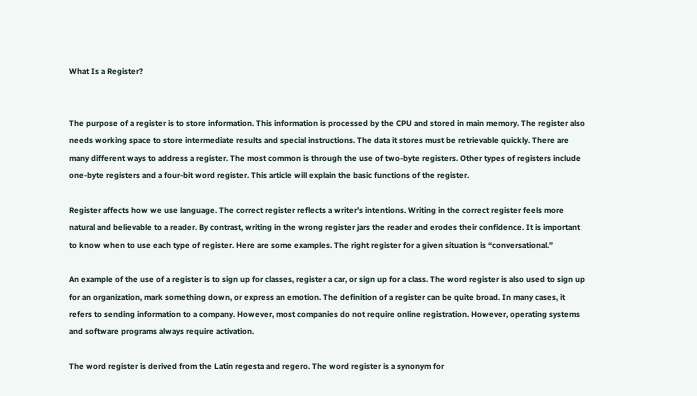What Is a Register?


The purpose of a register is to store information. This information is processed by the CPU and stored in main memory. The register also needs working space to store intermediate results and special instructions. The data it stores must be retrievable quickly. There are many different ways to address a register. The most common is through the use of two-byte registers. Other types of registers include one-byte registers and a four-bit word register. This article will explain the basic functions of the register.

Register affects how we use language. The correct register reflects a writer’s intentions. Writing in the correct register feels more natural and believable to a reader. By contrast, writing in the wrong register jars the reader and erodes their confidence. It is important to know when to use each type of register. Here are some examples. The right register for a given situation is “conversational.”

An example of the use of a register is to sign up for classes, register a car, or sign up for a class. The word register is also used to sign up for an organization, mark something down, or express an emotion. The definition of a register can be quite broad. In many cases, it refers to sending information to a company. However, most companies do not require online registration. However, operating systems and software programs always require activation.

The word register is derived from the Latin regesta and regero. The word register is a synonym for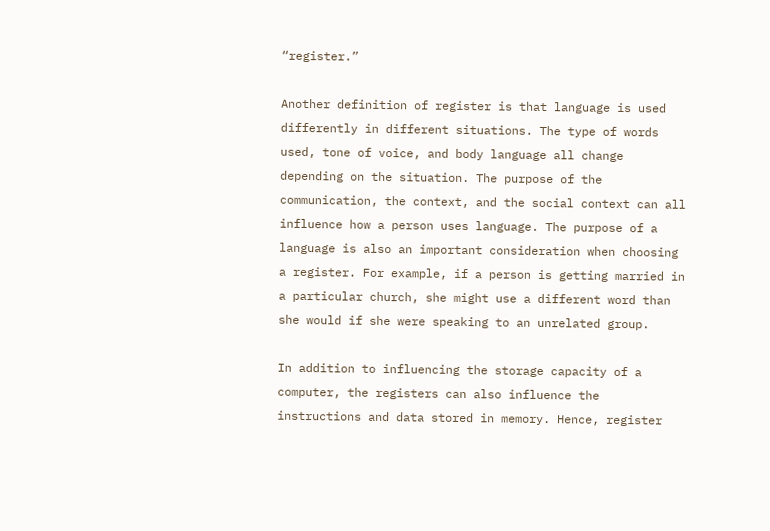“register.”

Another definition of register is that language is used differently in different situations. The type of words used, tone of voice, and body language all change depending on the situation. The purpose of the communication, the context, and the social context can all influence how a person uses language. The purpose of a language is also an important consideration when choosing a register. For example, if a person is getting married in a particular church, she might use a different word than she would if she were speaking to an unrelated group.

In addition to influencing the storage capacity of a computer, the registers can also influence the instructions and data stored in memory. Hence, register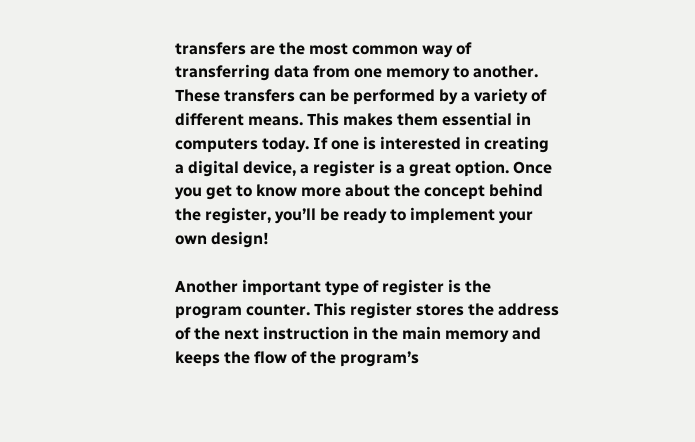transfers are the most common way of transferring data from one memory to another. These transfers can be performed by a variety of different means. This makes them essential in computers today. If one is interested in creating a digital device, a register is a great option. Once you get to know more about the concept behind the register, you’ll be ready to implement your own design!

Another important type of register is the program counter. This register stores the address of the next instruction in the main memory and keeps the flow of the program’s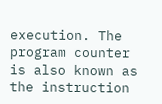execution. The program counter is also known as the instruction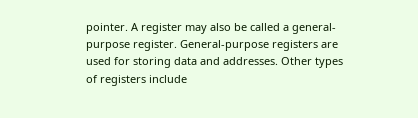pointer. A register may also be called a general-purpose register. General-purpose registers are used for storing data and addresses. Other types of registers include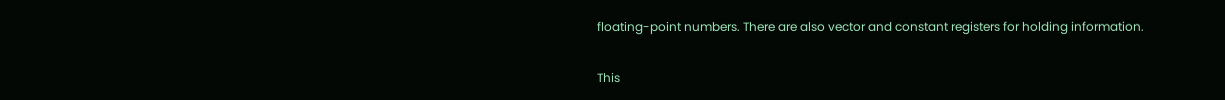floating-point numbers. There are also vector and constant registers for holding information.

This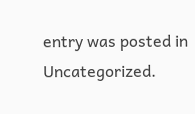entry was posted in Uncategorized.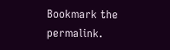Bookmark the permalink.